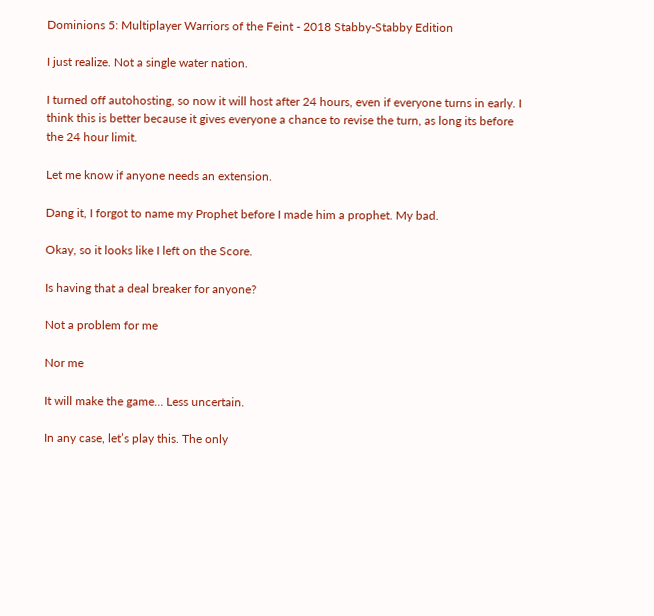Dominions 5: Multiplayer Warriors of the Feint - 2018 Stabby-Stabby Edition

I just realize. Not a single water nation.

I turned off autohosting, so now it will host after 24 hours, even if everyone turns in early. I think this is better because it gives everyone a chance to revise the turn, as long its before the 24 hour limit.

Let me know if anyone needs an extension.

Dang it, I forgot to name my Prophet before I made him a prophet. My bad.

Okay, so it looks like I left on the Score.

Is having that a deal breaker for anyone?

Not a problem for me

Nor me

It will make the game… Less uncertain.

In any case, let’s play this. The only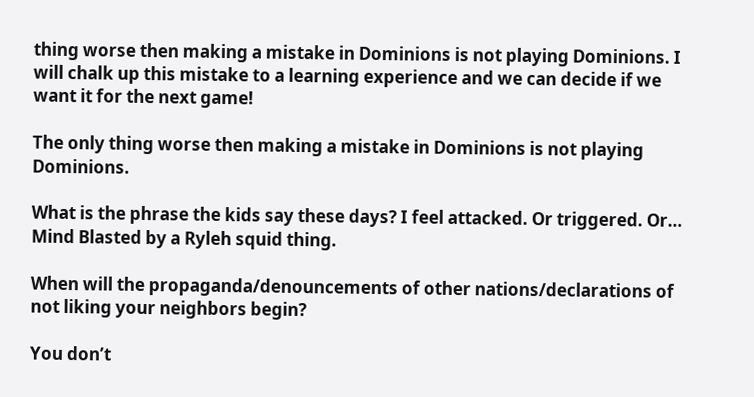thing worse then making a mistake in Dominions is not playing Dominions. I will chalk up this mistake to a learning experience and we can decide if we want it for the next game!

The only thing worse then making a mistake in Dominions is not playing Dominions.

What is the phrase the kids say these days? I feel attacked. Or triggered. Or… Mind Blasted by a Ryleh squid thing.

When will the propaganda/denouncements of other nations/declarations of not liking your neighbors begin?

You don’t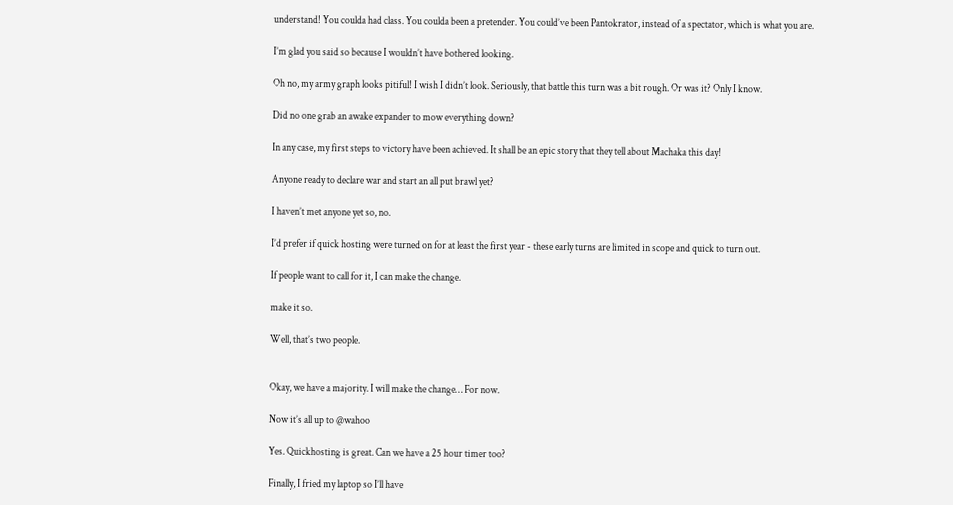understand! You coulda had class. You coulda been a pretender. You could’ve been Pantokrator, instead of a spectator, which is what you are.

I’m glad you said so because I wouldn’t have bothered looking.

Oh no, my army graph looks pitiful! I wish I didn’t look. Seriously, that battle this turn was a bit rough. Or was it? Only I know.

Did no one grab an awake expander to mow everything down?

In any case, my first steps to victory have been achieved. It shall be an epic story that they tell about Machaka this day!

Anyone ready to declare war and start an all put brawl yet?

I haven’t met anyone yet so, no.

I’d prefer if quick hosting were turned on for at least the first year - these early turns are limited in scope and quick to turn out.

If people want to call for it, I can make the change.

make it so.

Well, that’s two people.


Okay, we have a majority. I will make the change… For now.

Now it’s all up to @wahoo

Yes. Quickhosting is great. Can we have a 25 hour timer too?

Finally, I fried my laptop so I’ll have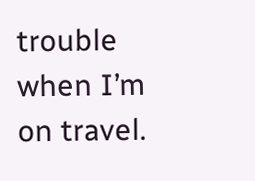trouble when I’m on travel.